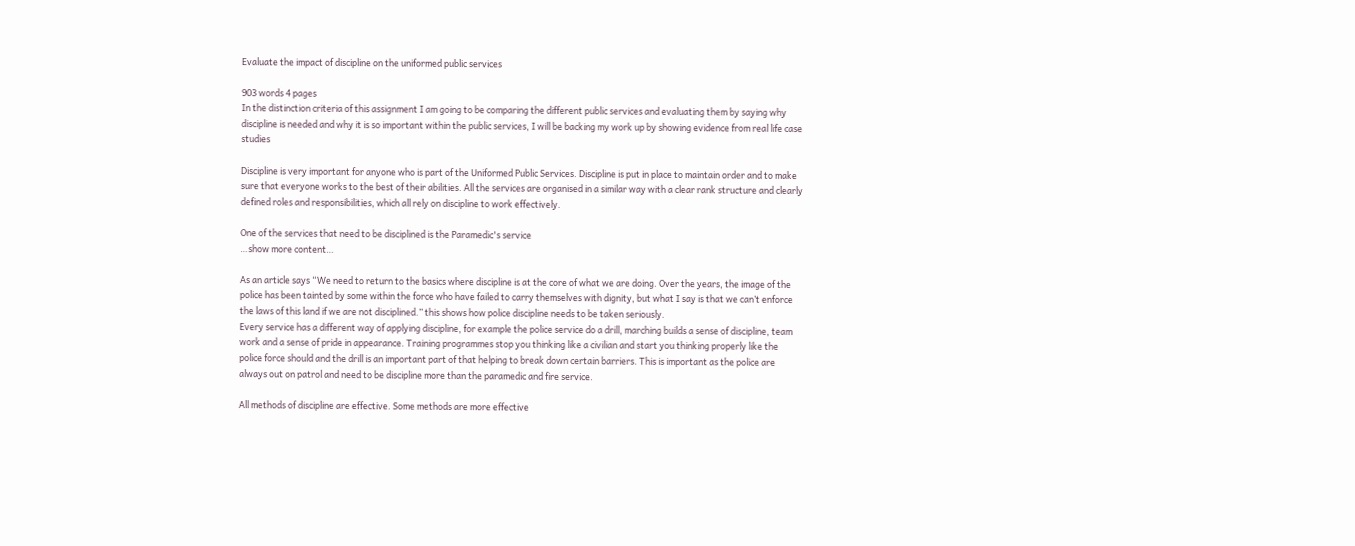Evaluate the impact of discipline on the uniformed public services

903 words 4 pages
In the distinction criteria of this assignment I am going to be comparing the different public services and evaluating them by saying why discipline is needed and why it is so important within the public services, I will be backing my work up by showing evidence from real life case studies

Discipline is very important for anyone who is part of the Uniformed Public Services. Discipline is put in place to maintain order and to make sure that everyone works to the best of their abilities. All the services are organised in a similar way with a clear rank structure and clearly defined roles and responsibilities, which all rely on discipline to work effectively.

One of the services that need to be disciplined is the Paramedic's service
…show more content…

As an article says “We need to return to the basics where discipline is at the core of what we are doing. Over the years, the image of the police has been tainted by some within the force who have failed to carry themselves with dignity, but what I say is that we can’t enforce the laws of this land if we are not disciplined.” this shows how police discipline needs to be taken seriously.
Every service has a different way of applying discipline, for example the police service do a drill, marching builds a sense of discipline, team work and a sense of pride in appearance. Training programmes stop you thinking like a civilian and start you thinking properly like the police force should and the drill is an important part of that helping to break down certain barriers. This is important as the police are always out on patrol and need to be discipline more than the paramedic and fire service.

All methods of discipline are effective. Some methods are more effective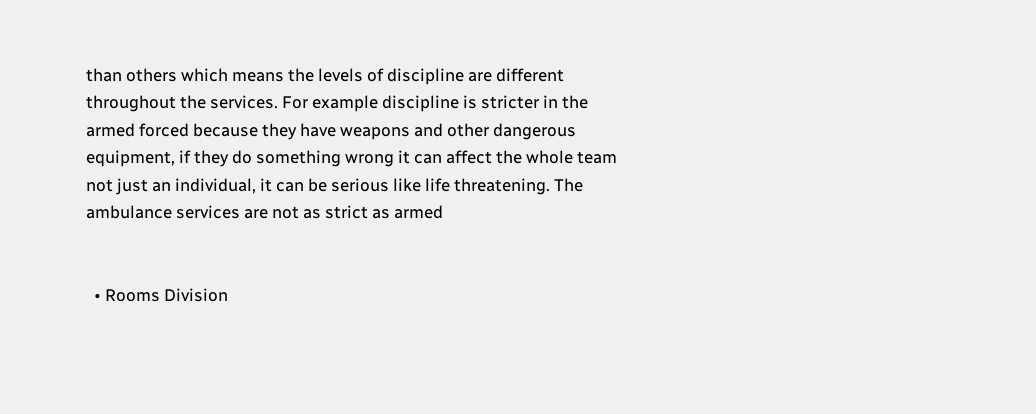than others which means the levels of discipline are different throughout the services. For example discipline is stricter in the armed forced because they have weapons and other dangerous equipment, if they do something wrong it can affect the whole team not just an individual, it can be serious like life threatening. The ambulance services are not as strict as armed


  • Rooms Division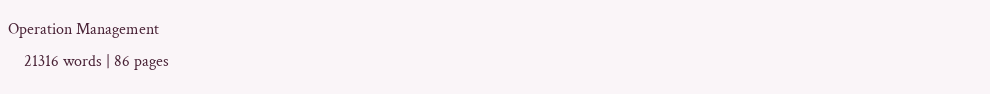Operation Management
    21316 words | 86 pages